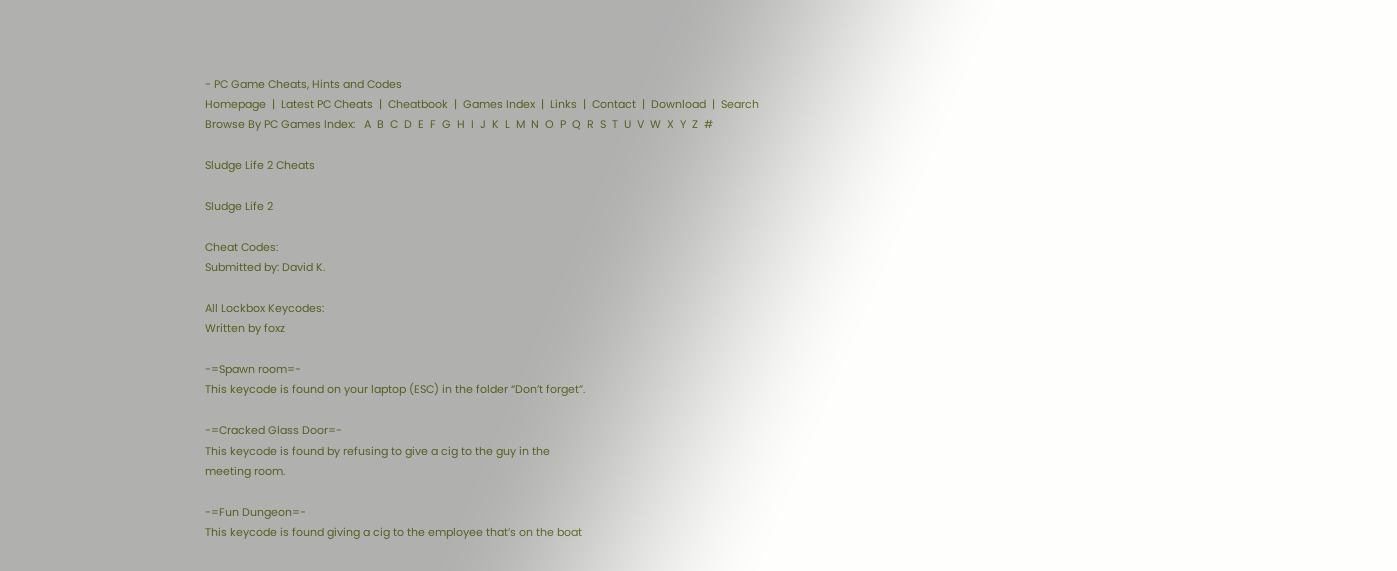- PC Game Cheats, Hints and Codes
Homepage  |  Latest PC Cheats  |  Cheatbook  |  Games Index  |  Links  |  Contact  |  Download  |  Search
Browse By PC Games Index:   A  B  C  D  E  F  G  H  I  J  K  L  M  N  O  P  Q  R  S  T  U  V  W  X  Y  Z  #

Sludge Life 2 Cheats

Sludge Life 2

Cheat Codes:
Submitted by: David K.

All Lockbox Keycodes:
Written by foxz

-=Spawn room=-
This keycode is found on your laptop (ESC) in the folder “Don’t forget”.

-=Cracked Glass Door=-
This keycode is found by refusing to give a cig to the guy in the
meeting room.

-=Fun Dungeon=-
This keycode is found giving a cig to the employee that’s on the boat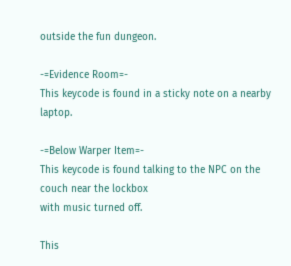outside the fun dungeon.

-=Evidence Room=-
This keycode is found in a sticky note on a nearby laptop.

-=Below Warper Item=-
This keycode is found talking to the NPC on the couch near the lockbox
with music turned off.

This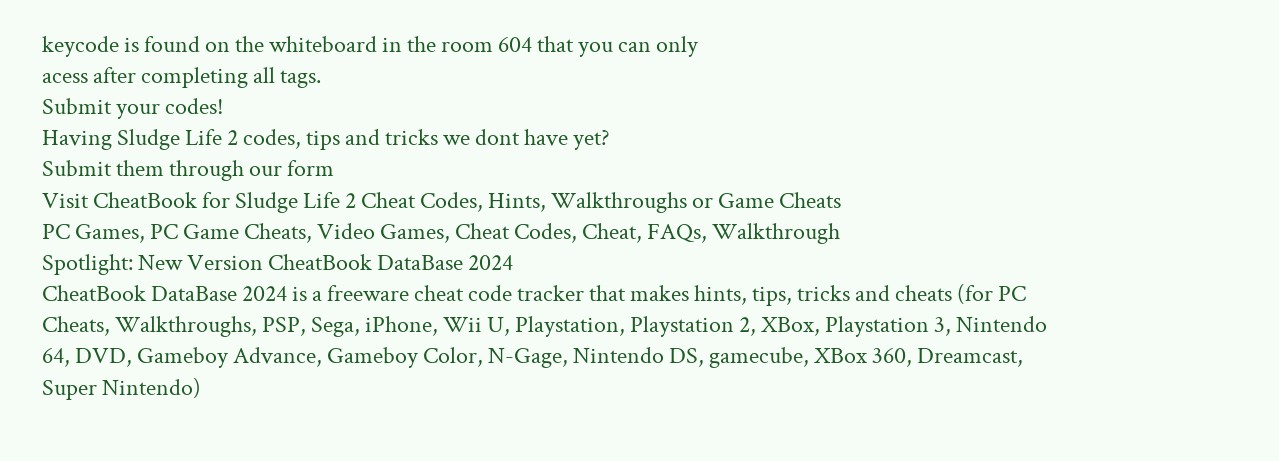keycode is found on the whiteboard in the room 604 that you can only
acess after completing all tags.
Submit your codes!
Having Sludge Life 2 codes, tips and tricks we dont have yet?
Submit them through our form
Visit CheatBook for Sludge Life 2 Cheat Codes, Hints, Walkthroughs or Game Cheats
PC Games, PC Game Cheats, Video Games, Cheat Codes, Cheat, FAQs, Walkthrough
Spotlight: New Version CheatBook DataBase 2024
CheatBook DataBase 2024 is a freeware cheat code tracker that makes hints, tips, tricks and cheats (for PC Cheats, Walkthroughs, PSP, Sega, iPhone, Wii U, Playstation, Playstation 2, XBox, Playstation 3, Nintendo 64, DVD, Gameboy Advance, Gameboy Color, N-Gage, Nintendo DS, gamecube, XBox 360, Dreamcast, Super Nintendo)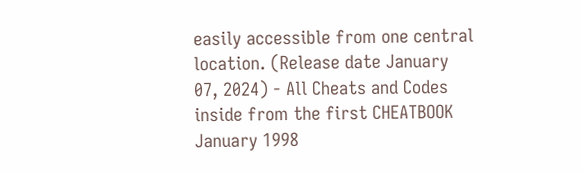easily accessible from one central location. (Release date January 07, 2024) - All Cheats and Codes inside from the first CHEATBOOK January 1998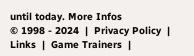until today. More Infos
© 1998 - 2024  |  Privacy Policy  |  Links  |  Game Trainers  |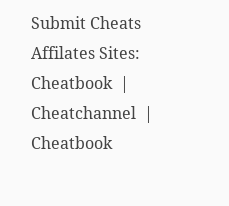Submit Cheats
Affilates Sites:  Cheatbook  |  Cheatchannel  |  Cheatbook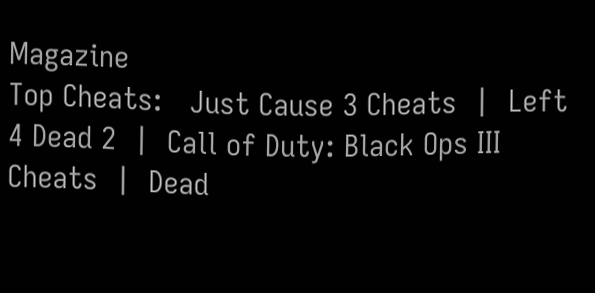Magazine
Top Cheats:   Just Cause 3 Cheats  |  Left 4 Dead 2  |  Call of Duty: Black Ops III Cheats  |  Dead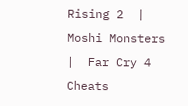Rising 2  |  Moshi Monsters  |  Far Cry 4 Cheats